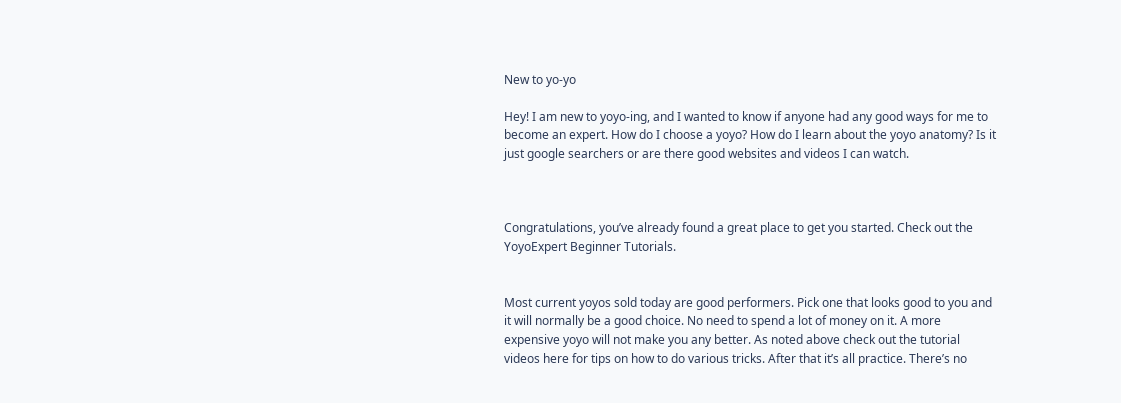New to yo-yo

Hey! I am new to yoyo-ing, and I wanted to know if anyone had any good ways for me to become an expert. How do I choose a yoyo? How do I learn about the yoyo anatomy? Is it just google searchers or are there good websites and videos I can watch.



Congratulations, you’ve already found a great place to get you started. Check out the YoyoExpert Beginner Tutorials.


Most current yoyos sold today are good performers. Pick one that looks good to you and it will normally be a good choice. No need to spend a lot of money on it. A more expensive yoyo will not make you any better. As noted above check out the tutorial videos here for tips on how to do various tricks. After that it’s all practice. There’s no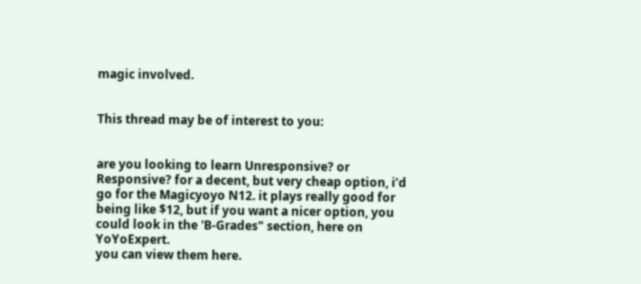magic involved.


This thread may be of interest to you:


are you looking to learn Unresponsive? or Responsive? for a decent, but very cheap option, i’d go for the Magicyoyo N12. it plays really good for being like $12, but if you want a nicer option, you could look in the 'B-Grades" section, here on YoYoExpert.
you can view them here.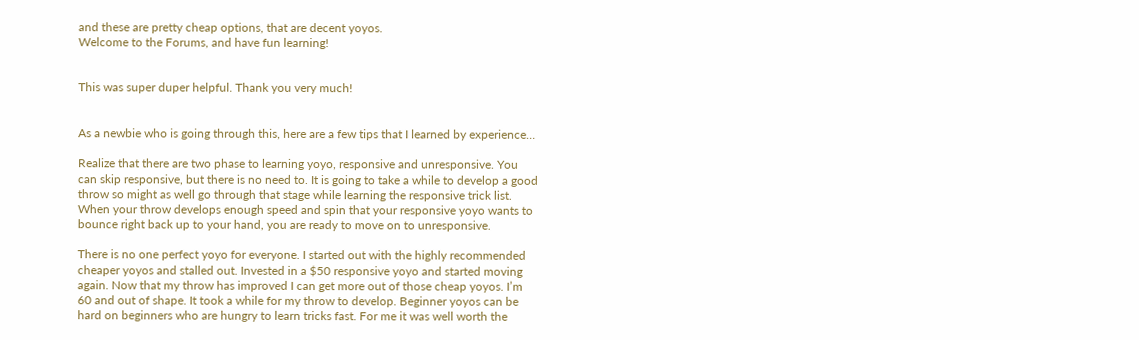and these are pretty cheap options, that are decent yoyos.
Welcome to the Forums, and have fun learning!


This was super duper helpful. Thank you very much!


As a newbie who is going through this, here are a few tips that I learned by experience…

Realize that there are two phase to learning yoyo, responsive and unresponsive. You can skip responsive, but there is no need to. It is going to take a while to develop a good throw so might as well go through that stage while learning the responsive trick list. When your throw develops enough speed and spin that your responsive yoyo wants to bounce right back up to your hand, you are ready to move on to unresponsive.

There is no one perfect yoyo for everyone. I started out with the highly recommended cheaper yoyos and stalled out. Invested in a $50 responsive yoyo and started moving again. Now that my throw has improved I can get more out of those cheap yoyos. I’m 60 and out of shape. It took a while for my throw to develop. Beginner yoyos can be hard on beginners who are hungry to learn tricks fast. For me it was well worth the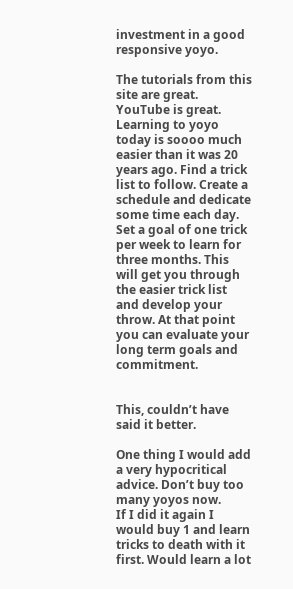investment in a good responsive yoyo.

The tutorials from this site are great. YouTube is great. Learning to yoyo today is soooo much easier than it was 20 years ago. Find a trick list to follow. Create a schedule and dedicate some time each day. Set a goal of one trick per week to learn for three months. This will get you through the easier trick list and develop your throw. At that point you can evaluate your long term goals and commitment.


This, couldn’t have said it better.

One thing I would add a very hypocritical advice. Don’t buy too many yoyos now.
If I did it again I would buy 1 and learn tricks to death with it first. Would learn a lot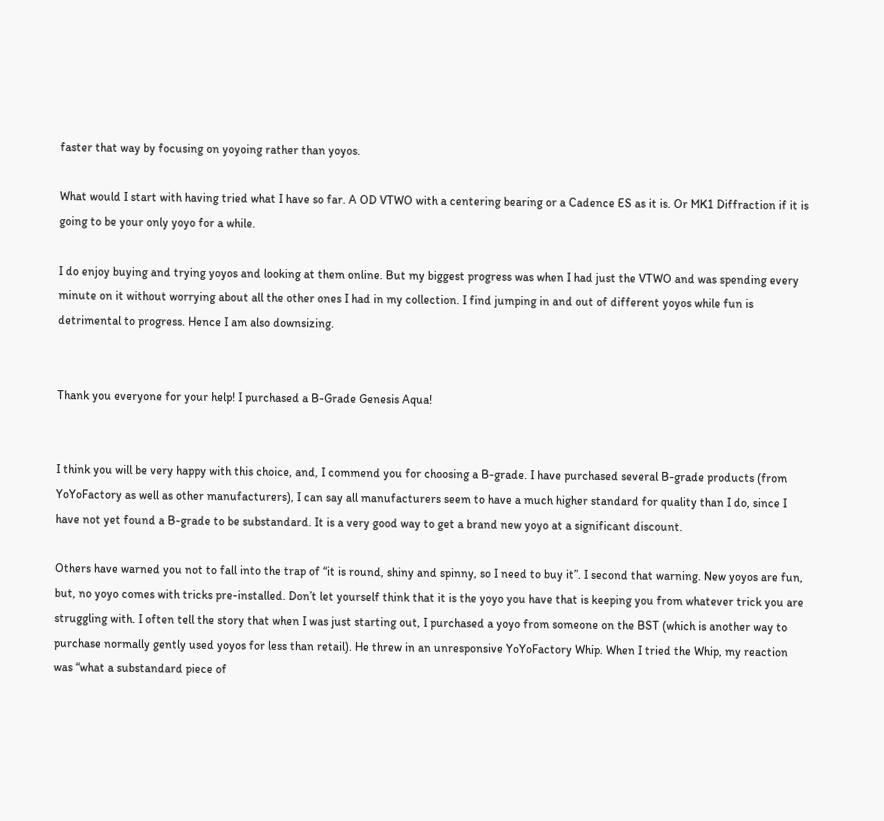faster that way by focusing on yoyoing rather than yoyos.

What would I start with having tried what I have so far. A OD VTWO with a centering bearing or a Cadence ES as it is. Or MK1 Diffraction if it is going to be your only yoyo for a while.

I do enjoy buying and trying yoyos and looking at them online. But my biggest progress was when I had just the VTWO and was spending every minute on it without worrying about all the other ones I had in my collection. I find jumping in and out of different yoyos while fun is detrimental to progress. Hence I am also downsizing.


Thank you everyone for your help! I purchased a B-Grade Genesis Aqua!


I think you will be very happy with this choice, and, I commend you for choosing a B-grade. I have purchased several B-grade products (from YoYoFactory as well as other manufacturers), I can say all manufacturers seem to have a much higher standard for quality than I do, since I have not yet found a B-grade to be substandard. It is a very good way to get a brand new yoyo at a significant discount.

Others have warned you not to fall into the trap of “it is round, shiny and spinny, so I need to buy it”. I second that warning. New yoyos are fun, but, no yoyo comes with tricks pre-installed. Don’t let yourself think that it is the yoyo you have that is keeping you from whatever trick you are struggling with. I often tell the story that when I was just starting out, I purchased a yoyo from someone on the BST (which is another way to purchase normally gently used yoyos for less than retail). He threw in an unresponsive YoYoFactory Whip. When I tried the Whip, my reaction was “what a substandard piece of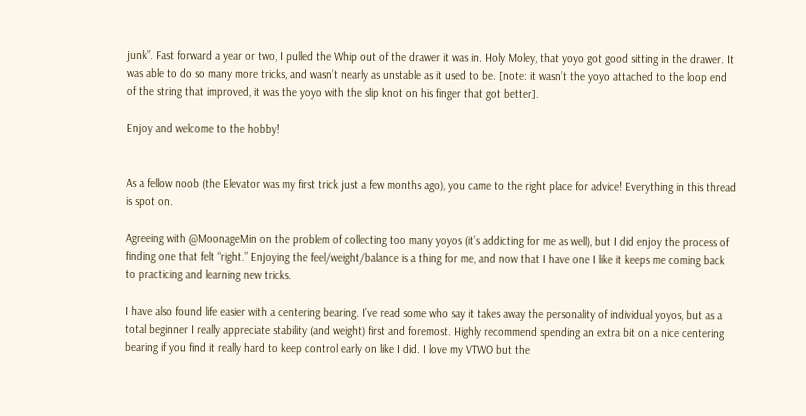junk”. Fast forward a year or two, I pulled the Whip out of the drawer it was in. Holy Moley, that yoyo got good sitting in the drawer. It was able to do so many more tricks, and wasn’t nearly as unstable as it used to be. [note: it wasn’t the yoyo attached to the loop end of the string that improved, it was the yoyo with the slip knot on his finger that got better].

Enjoy and welcome to the hobby!


As a fellow noob (the Elevator was my first trick just a few months ago), you came to the right place for advice! Everything in this thread is spot on.

Agreeing with @MoonageMin on the problem of collecting too many yoyos (it’s addicting for me as well), but I did enjoy the process of finding one that felt “right.” Enjoying the feel/weight/balance is a thing for me, and now that I have one I like it keeps me coming back to practicing and learning new tricks.

I have also found life easier with a centering bearing. I’ve read some who say it takes away the personality of individual yoyos, but as a total beginner I really appreciate stability (and weight) first and foremost. Highly recommend spending an extra bit on a nice centering bearing if you find it really hard to keep control early on like I did. I love my VTWO but the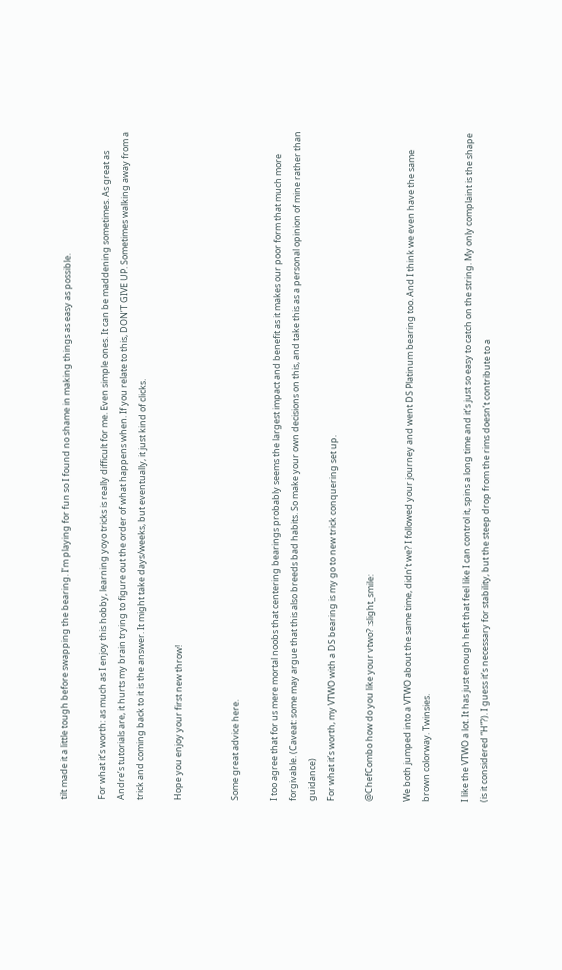tilt made it a little tough before swapping the bearing. I’m playing for fun so I found no shame in making things as easy as possible.

For what it’s worth: as much as I enjoy this hobby, learning yoyo tricks is really difficult for me. Even simple ones. It can be maddening sometimes. As great as Andre’s tutorials are, it hurts my brain trying to figure out the order of what happens when. If you relate to this, DON’T GIVE UP. Sometimes walking away from a trick and coming back to it is the answer. It might take days/weeks, but eventually, it just kind of clicks.

Hope you enjoy your first new throw!


Some great advice here.

I too agree that for us mere mortal noobs that centering bearings probably seems the largest impact and benefit as it makes our poor form that much more forgivable. (Caveat: some may argue that this also breeds bad habits. So make your own decisions on this, and take this as a personal opinion of mine rather than guidance)
For what it’s worth, my VTWO with a DS bearing is my go to new trick conquering set up.

@ChefCombo how do you like your vtwo? :slight_smile:

We both jumped into a VTWO about the same time, didn’t we? I followed your journey and went DS Platinum bearing too. And I think we even have the same brown colorway. Twinsies.

I like the VTWO a lot. It has just enough heft that feel like I can control it, spins a long time and it’s just so easy to catch on the string. My only complaint is the shape (is it considered “H”?). I guess it’s necessary for stability, but the steep drop from the rims doesn’t contribute to a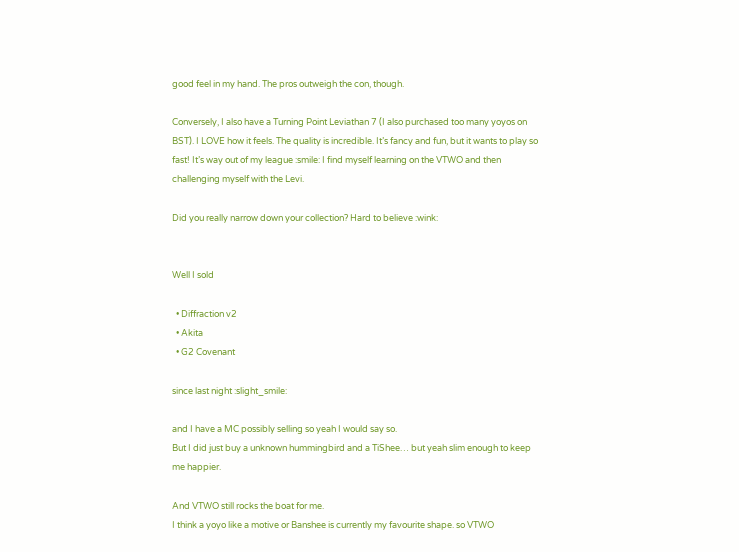good feel in my hand. The pros outweigh the con, though.

Conversely, I also have a Turning Point Leviathan 7 (I also purchased too many yoyos on BST). I LOVE how it feels. The quality is incredible. It’s fancy and fun, but it wants to play so fast! It’s way out of my league :smile: I find myself learning on the VTWO and then challenging myself with the Levi.

Did you really narrow down your collection? Hard to believe :wink:


Well I sold

  • Diffraction v2
  • Akita
  • G2 Covenant

since last night :slight_smile:

and I have a MC possibly selling so yeah I would say so.
But I did just buy a unknown hummingbird and a TiShee… but yeah slim enough to keep me happier.

And VTWO still rocks the boat for me.
I think a yoyo like a motive or Banshee is currently my favourite shape. so VTWO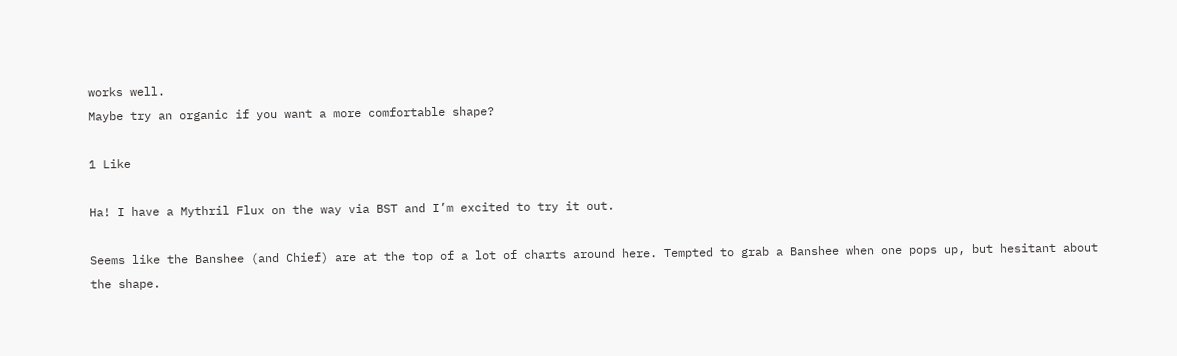works well.
Maybe try an organic if you want a more comfortable shape?

1 Like

Ha! I have a Mythril Flux on the way via BST and I’m excited to try it out.

Seems like the Banshee (and Chief) are at the top of a lot of charts around here. Tempted to grab a Banshee when one pops up, but hesitant about the shape.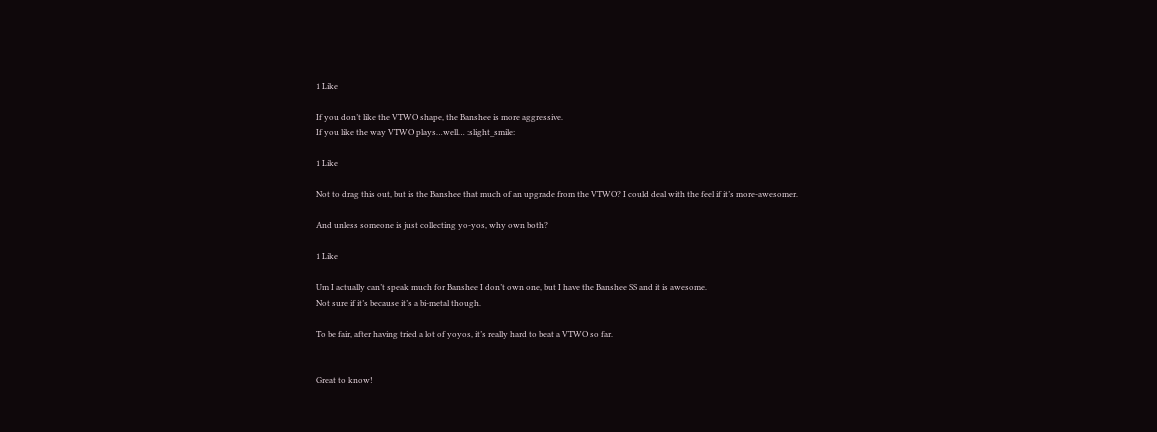1 Like

If you don’t like the VTWO shape, the Banshee is more aggressive.
If you like the way VTWO plays…well… :slight_smile:

1 Like

Not to drag this out, but is the Banshee that much of an upgrade from the VTWO? I could deal with the feel if it’s more-awesomer.

And unless someone is just collecting yo-yos, why own both?

1 Like

Um I actually can’t speak much for Banshee I don’t own one, but I have the Banshee SS and it is awesome.
Not sure if it’s because it’s a bi-metal though.

To be fair, after having tried a lot of yoyos, it’s really hard to beat a VTWO so far.


Great to know!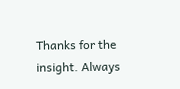Thanks for the insight. Always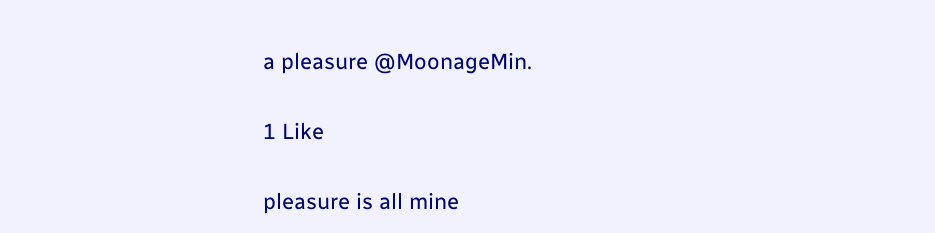a pleasure @MoonageMin.

1 Like

pleasure is all mine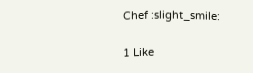Chef :slight_smile:

1 Like